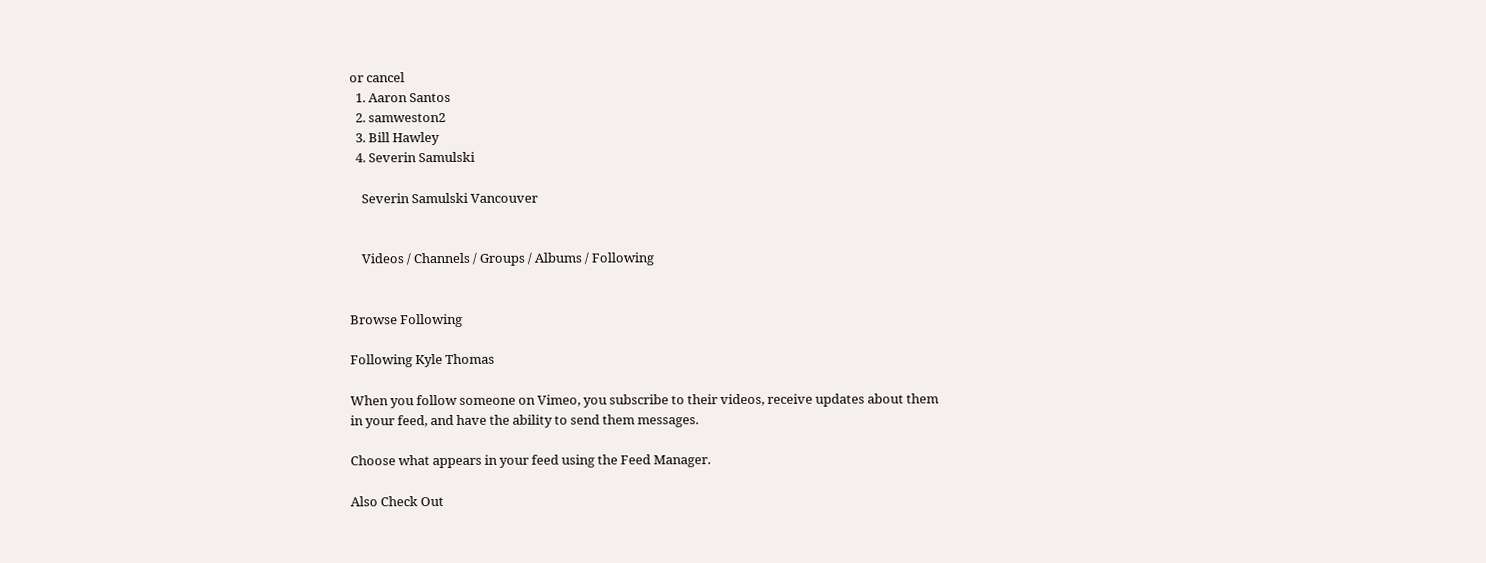or cancel
  1. Aaron Santos
  2. samweston2
  3. Bill Hawley
  4. Severin Samulski

    Severin Samulski Vancouver


    Videos / Channels / Groups / Albums / Following


Browse Following

Following Kyle Thomas

When you follow someone on Vimeo, you subscribe to their videos, receive updates about them in your feed, and have the ability to send them messages.

Choose what appears in your feed using the Feed Manager.

Also Check Out